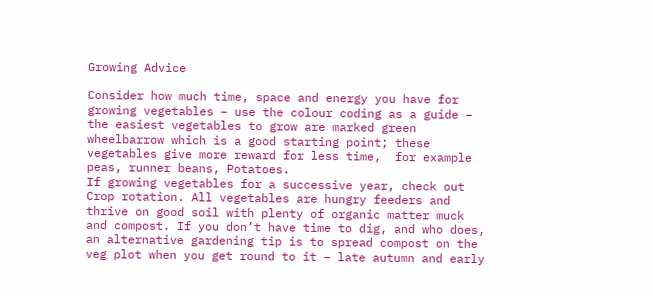Growing Advice

Consider how much time, space and energy you have for growing vegetables – use the colour coding as a guide – the easiest vegetables to grow are marked green wheelbarrow which is a good starting point; these vegetables give more reward for less time,  for example peas, runner beans, Potatoes.
If growing vegetables for a successive year, check out Crop rotation. All vegetables are hungry feeders and thrive on good soil with plenty of organic matter muck and compost. If you don’t have time to dig, and who does, an alternative gardening tip is to spread compost on the veg plot when you get round to it – late autumn and early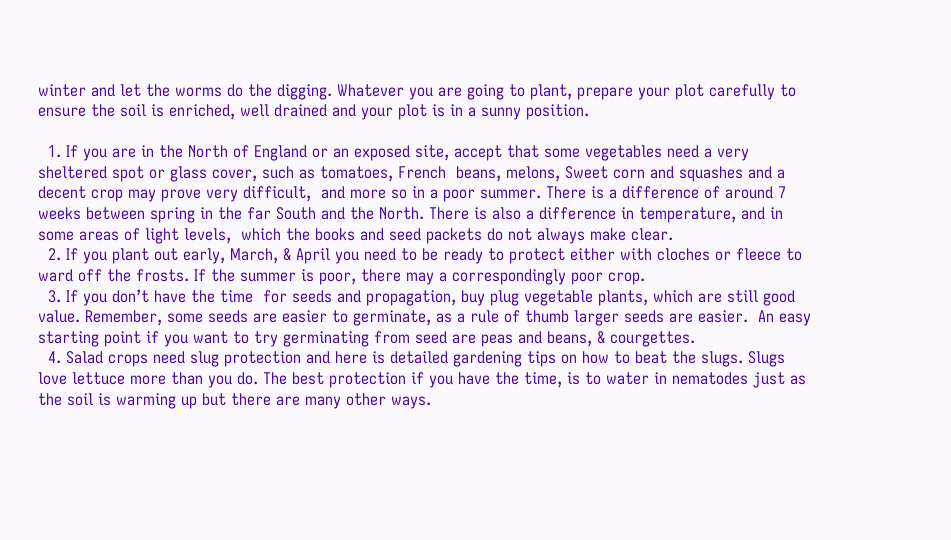winter and let the worms do the digging. Whatever you are going to plant, prepare your plot carefully to ensure the soil is enriched, well drained and your plot is in a sunny position.

  1. If you are in the North of England or an exposed site, accept that some vegetables need a very sheltered spot or glass cover, such as tomatoes, French  beans, melons, Sweet corn and squashes and a decent crop may prove very difficult,  and more so in a poor summer. There is a difference of around 7 weeks between spring in the far South and the North. There is also a difference in temperature, and in some areas of light levels,  which the books and seed packets do not always make clear.
  2. If you plant out early, March, & April you need to be ready to protect either with cloches or fleece to ward off the frosts. If the summer is poor, there may a correspondingly poor crop.
  3. If you don’t have the time  for seeds and propagation, buy plug vegetable plants, which are still good value. Remember, some seeds are easier to germinate, as a rule of thumb larger seeds are easier.  An easy starting point if you want to try germinating from seed are peas and beans, & courgettes.
  4. Salad crops need slug protection and here is detailed gardening tips on how to beat the slugs. Slugs love lettuce more than you do. The best protection if you have the time, is to water in nematodes just as the soil is warming up but there are many other ways.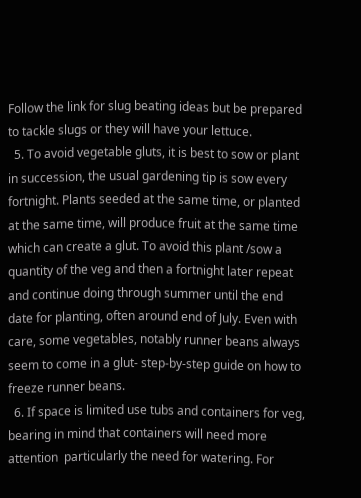Follow the link for slug beating ideas but be prepared to tackle slugs or they will have your lettuce.
  5. To avoid vegetable gluts, it is best to sow or plant in succession, the usual gardening tip is sow every fortnight. Plants seeded at the same time, or planted at the same time, will produce fruit at the same time which can create a glut. To avoid this plant /sow a quantity of the veg and then a fortnight later repeat and continue doing through summer until the end date for planting, often around end of July. Even with care, some vegetables, notably runner beans always seem to come in a glut- step-by-step guide on how to freeze runner beans.
  6. If space is limited use tubs and containers for veg,  bearing in mind that containers will need more attention  particularly the need for watering. For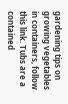gardening tips on growing vegetables in containers, follow this link. Tubs are a contained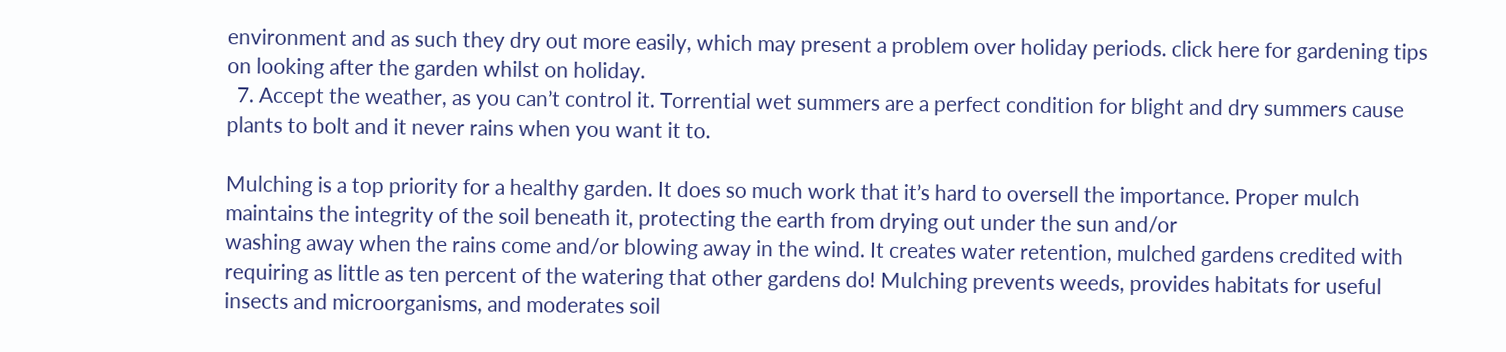environment and as such they dry out more easily, which may present a problem over holiday periods. click here for gardening tips  on looking after the garden whilst on holiday.
  7. Accept the weather, as you can’t control it. Torrential wet summers are a perfect condition for blight and dry summers cause plants to bolt and it never rains when you want it to.

Mulching is a top priority for a healthy garden. It does so much work that it’s hard to oversell the importance. Proper mulch maintains the integrity of the soil beneath it, protecting the earth from drying out under the sun and/or
washing away when the rains come and/or blowing away in the wind. It creates water retention, mulched gardens credited with requiring as little as ten percent of the watering that other gardens do! Mulching prevents weeds, provides habitats for useful insects and microorganisms, and moderates soil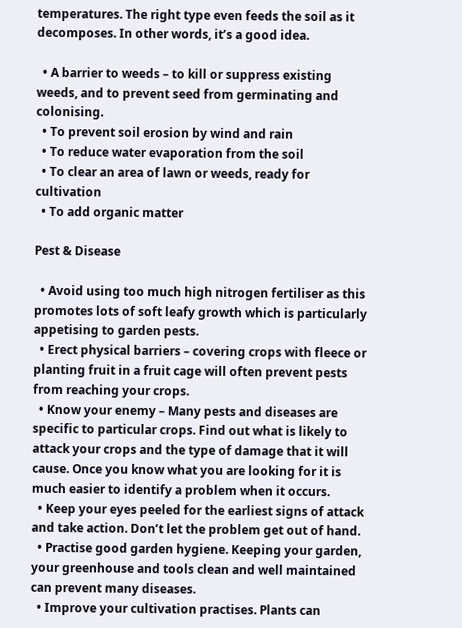temperatures. The right type even feeds the soil as it decomposes. In other words, it’s a good idea.

  • A barrier to weeds – to kill or suppress existing weeds, and to prevent seed from germinating and colonising.
  • To prevent soil erosion by wind and rain
  • To reduce water evaporation from the soil
  • To clear an area of lawn or weeds, ready for cultivation
  • To add organic matter

Pest & Disease

  • Avoid using too much high nitrogen fertiliser as this promotes lots of soft leafy growth which is particularly appetising to garden pests.
  • Erect physical barriers – covering crops with fleece or planting fruit in a fruit cage will often prevent pests from reaching your crops.
  • Know your enemy – Many pests and diseases are specific to particular crops. Find out what is likely to attack your crops and the type of damage that it will cause. Once you know what you are looking for it is much easier to identify a problem when it occurs.
  • Keep your eyes peeled for the earliest signs of attack and take action. Don’t let the problem get out of hand.
  • Practise good garden hygiene. Keeping your garden, your greenhouse and tools clean and well maintained can prevent many diseases.
  • Improve your cultivation practises. Plants can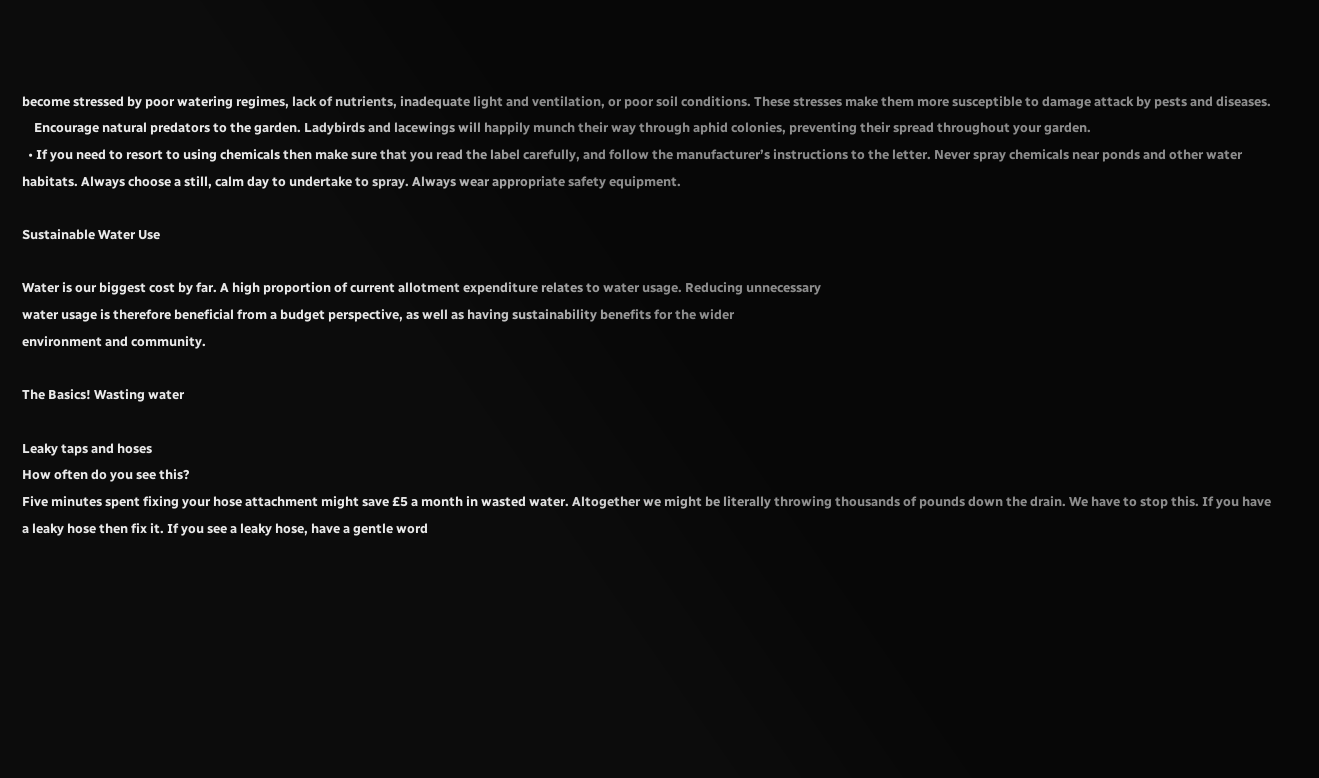become stressed by poor watering regimes, lack of nutrients, inadequate light and ventilation, or poor soil conditions. These stresses make them more susceptible to damage attack by pests and diseases.
    Encourage natural predators to the garden. Ladybirds and lacewings will happily munch their way through aphid colonies, preventing their spread throughout your garden.
  • If you need to resort to using chemicals then make sure that you read the label carefully, and follow the manufacturer’s instructions to the letter. Never spray chemicals near ponds and other water habitats. Always choose a still, calm day to undertake to spray. Always wear appropriate safety equipment.

Sustainable Water Use

Water is our biggest cost by far. A high proportion of current allotment expenditure relates to water usage. Reducing unnecessary
water usage is therefore beneficial from a budget perspective, as well as having sustainability benefits for the wider
environment and community.

The Basics! Wasting water

Leaky taps and hoses
How often do you see this?
Five minutes spent fixing your hose attachment might save £5 a month in wasted water. Altogether we might be literally throwing thousands of pounds down the drain. We have to stop this. If you have a leaky hose then fix it. If you see a leaky hose, have a gentle word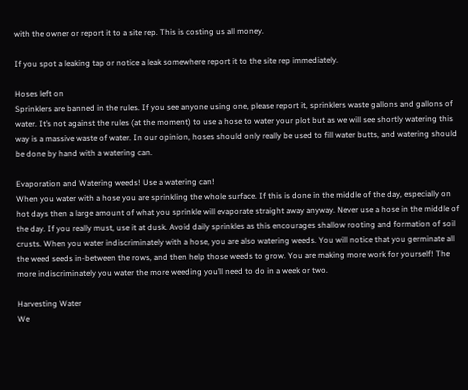with the owner or report it to a site rep. This is costing us all money.

If you spot a leaking tap or notice a leak somewhere report it to the site rep immediately.

Hoses left on
Sprinklers are banned in the rules. If you see anyone using one, please report it, sprinklers waste gallons and gallons of water. It’s not against the rules (at the moment) to use a hose to water your plot but as we will see shortly watering this way is a massive waste of water. In our opinion, hoses should only really be used to fill water butts, and watering should be done by hand with a watering can.

Evaporation and Watering weeds! Use a watering can!
When you water with a hose you are sprinkling the whole surface. If this is done in the middle of the day, especially on hot days then a large amount of what you sprinkle will evaporate straight away anyway. Never use a hose in the middle of the day. If you really must, use it at dusk. Avoid daily sprinkles as this encourages shallow rooting and formation of soil crusts. When you water indiscriminately with a hose, you are also watering weeds. You will notice that you germinate all the weed seeds in-between the rows, and then help those weeds to grow. You are making more work for yourself! The
more indiscriminately you water the more weeding you’ll need to do in a week or two.

Harvesting Water
We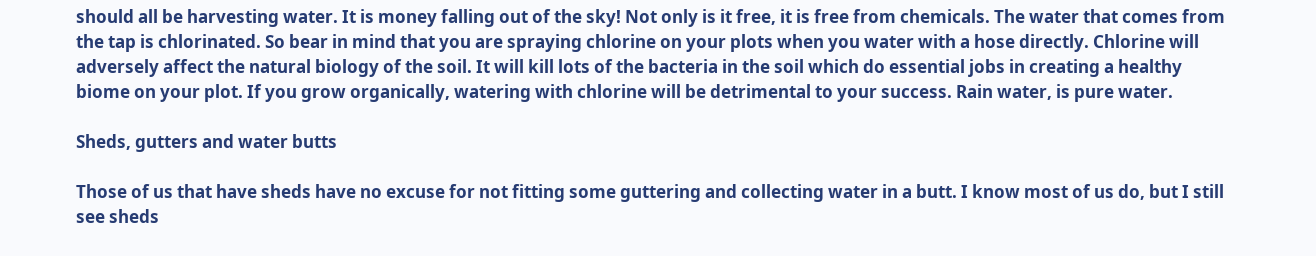should all be harvesting water. It is money falling out of the sky! Not only is it free, it is free from chemicals. The water that comes from the tap is chlorinated. So bear in mind that you are spraying chlorine on your plots when you water with a hose directly. Chlorine will adversely affect the natural biology of the soil. It will kill lots of the bacteria in the soil which do essential jobs in creating a healthy biome on your plot. If you grow organically, watering with chlorine will be detrimental to your success. Rain water, is pure water.

Sheds, gutters and water butts

Those of us that have sheds have no excuse for not fitting some guttering and collecting water in a butt. I know most of us do, but I still see sheds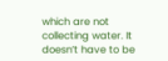which are not collecting water. It doesn’t have to be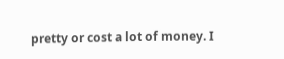pretty or cost a lot of money. I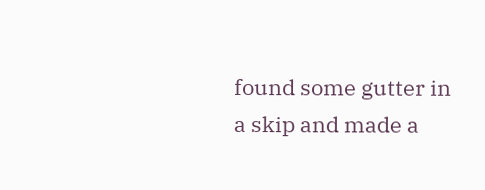found some gutter in a skip and made a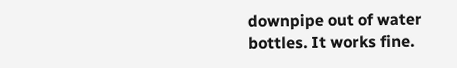downpipe out of water bottles. It works fine.